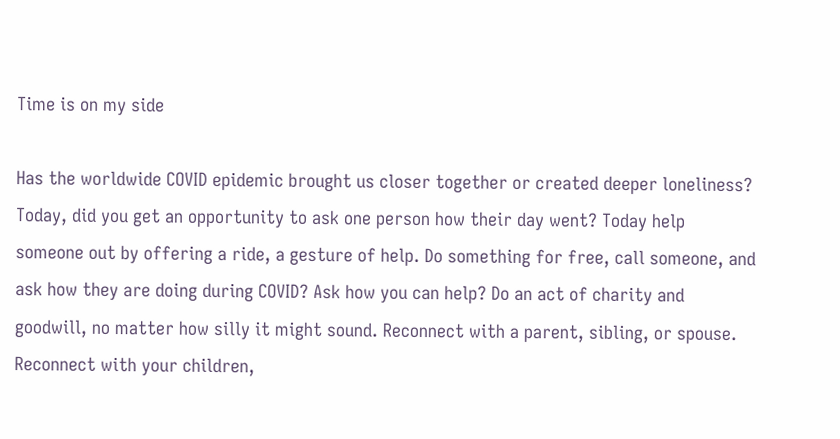Time is on my side

Has the worldwide COVID epidemic brought us closer together or created deeper loneliness? Today, did you get an opportunity to ask one person how their day went? Today help someone out by offering a ride, a gesture of help. Do something for free, call someone, and ask how they are doing during COVID? Ask how you can help? Do an act of charity and goodwill, no matter how silly it might sound. Reconnect with a parent, sibling, or spouse. Reconnect with your children,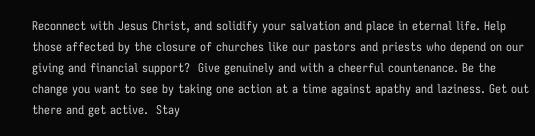Reconnect with Jesus Christ, and solidify your salvation and place in eternal life. Help those affected by the closure of churches like our pastors and priests who depend on our giving and financial support?  Give genuinely and with a cheerful countenance. Be the change you want to see by taking one action at a time against apathy and laziness. Get out there and get active.  Stay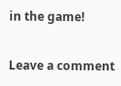in the game!

Leave a comment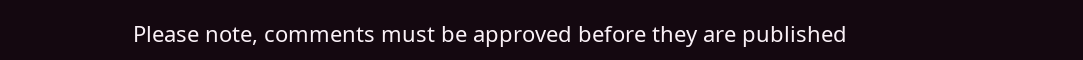Please note, comments must be approved before they are published